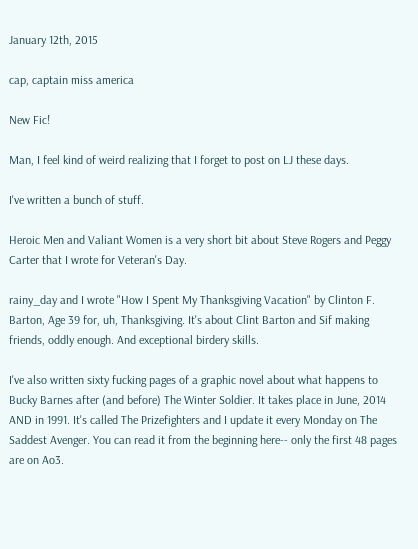January 12th, 2015

cap, captain miss america

New Fic!

Man, I feel kind of weird realizing that I forget to post on LJ these days.

I've written a bunch of stuff.

Heroic Men and Valiant Women is a very short bit about Steve Rogers and Peggy Carter that I wrote for Veteran's Day.

rainy_day and I wrote "How I Spent My Thanksgiving Vacation" by Clinton F. Barton, Age 39 for, uh, Thanksgiving. It's about Clint Barton and Sif making friends, oddly enough. And exceptional birdery skills.

I've also written sixty fucking pages of a graphic novel about what happens to Bucky Barnes after (and before) The Winter Soldier. It takes place in June, 2014 AND in 1991. It's called The Prizefighters and I update it every Monday on The Saddest Avenger. You can read it from the beginning here-- only the first 48 pages are on Ao3.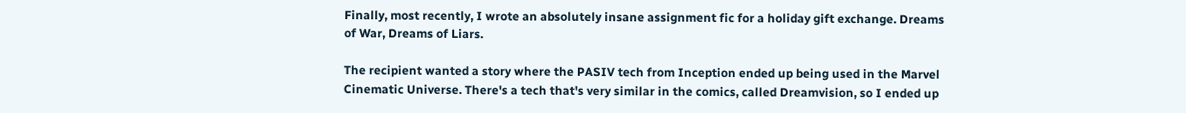Finally, most recently, I wrote an absolutely insane assignment fic for a holiday gift exchange. Dreams of War, Dreams of Liars.

The recipient wanted a story where the PASIV tech from Inception ended up being used in the Marvel Cinematic Universe. There's a tech that's very similar in the comics, called Dreamvision, so I ended up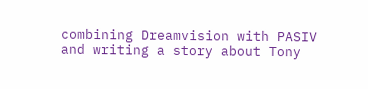combining Dreamvision with PASIV and writing a story about Tony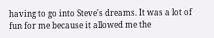having to go into Steve's dreams. It was a lot of fun for me because it allowed me the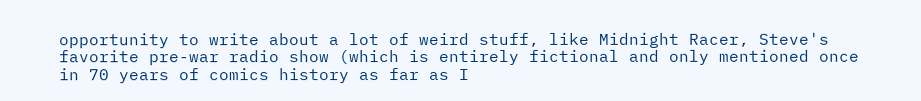opportunity to write about a lot of weird stuff, like Midnight Racer, Steve's favorite pre-war radio show (which is entirely fictional and only mentioned once in 70 years of comics history as far as I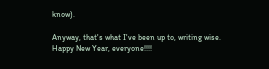know).

Anyway, that's what I've been up to, writing wise. Happy New Year, everyone!!!!